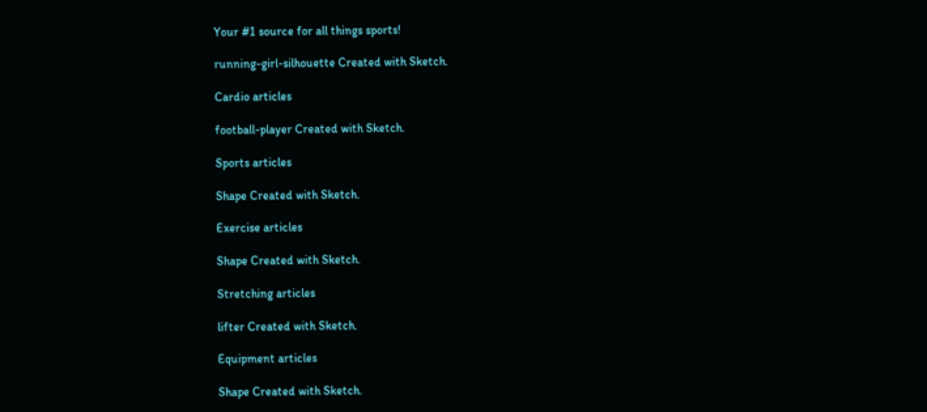Your #1 source for all things sports!

running-girl-silhouette Created with Sketch.

Cardio articles

football-player Created with Sketch.

Sports articles

Shape Created with Sketch.

Exercise articles

Shape Created with Sketch.

Stretching articles

lifter Created with Sketch.

Equipment articles

Shape Created with Sketch.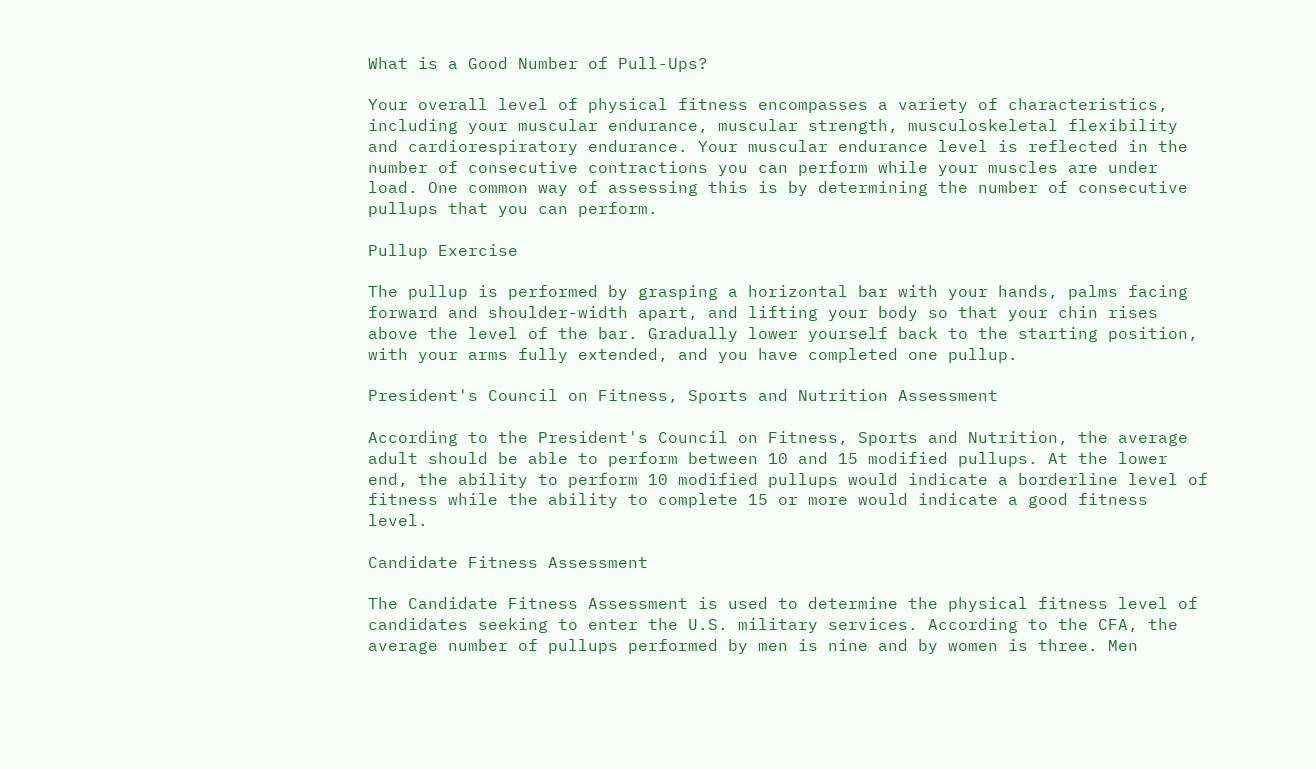What is a Good Number of Pull-Ups?

Your overall level of physical fitness encompasses a variety of characteristics, including your muscular endurance, muscular strength, musculoskeletal flexibility and cardiorespiratory endurance. Your muscular endurance level is reflected in the number of consecutive contractions you can perform while your muscles are under load. One common way of assessing this is by determining the number of consecutive pullups that you can perform.

Pullup Exercise

The pullup is performed by grasping a horizontal bar with your hands, palms facing forward and shoulder-width apart, and lifting your body so that your chin rises above the level of the bar. Gradually lower yourself back to the starting position, with your arms fully extended, and you have completed one pullup.

President's Council on Fitness, Sports and Nutrition Assessment

According to the President's Council on Fitness, Sports and Nutrition, the average adult should be able to perform between 10 and 15 modified pullups. At the lower end, the ability to perform 10 modified pullups would indicate a borderline level of fitness while the ability to complete 15 or more would indicate a good fitness level.

Candidate Fitness Assessment

The Candidate Fitness Assessment is used to determine the physical fitness level of candidates seeking to enter the U.S. military services. According to the CFA, the average number of pullups performed by men is nine and by women is three. Men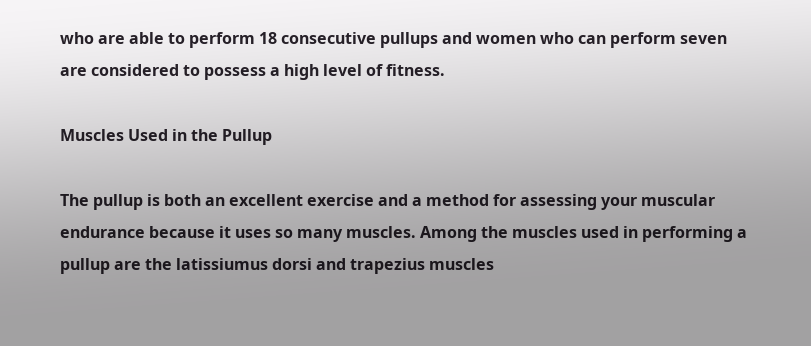who are able to perform 18 consecutive pullups and women who can perform seven are considered to possess a high level of fitness.

Muscles Used in the Pullup

The pullup is both an excellent exercise and a method for assessing your muscular endurance because it uses so many muscles. Among the muscles used in performing a pullup are the latissiumus dorsi and trapezius muscles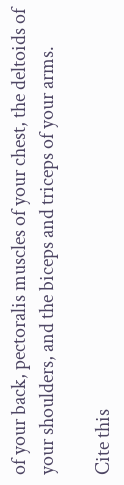of your back, pectoralis muscles of your chest, the deltoids of your shoulders, and the biceps and triceps of your arms.

Cite this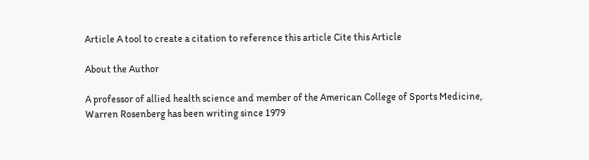Article A tool to create a citation to reference this article Cite this Article

About the Author

A professor of allied health science and member of the American College of Sports Medicine, Warren Rosenberg has been writing since 1979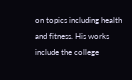on topics including health and fitness. His works include the college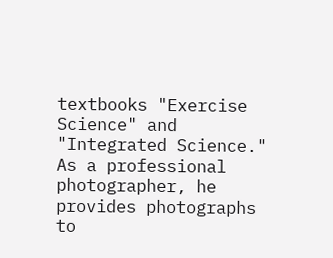textbooks "Exercise Science" and "Integrated Science." As a professional photographer, he provides photographs to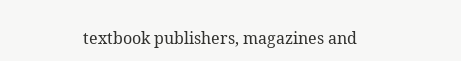textbook publishers, magazines and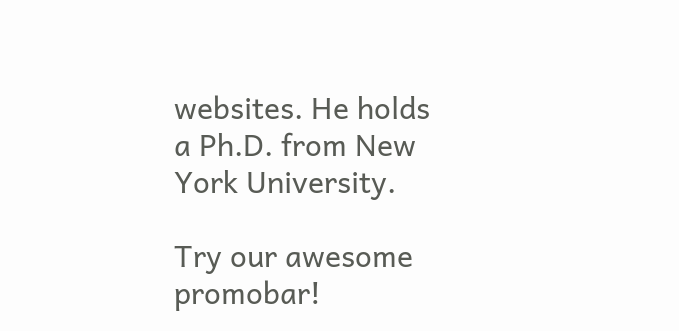websites. He holds a Ph.D. from New York University.

Try our awesome promobar!